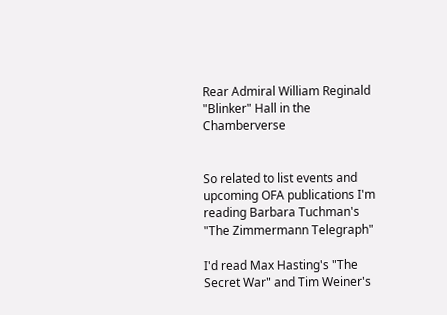Rear Admiral William Reginald "Blinker" Hall in the Chamberverse


So related to list events and upcoming OFA publications I'm reading Barbara Tuchman's "The Zimmermann Telegraph"

I'd read Max Hasting's "The Secret War" and Tim Weiner's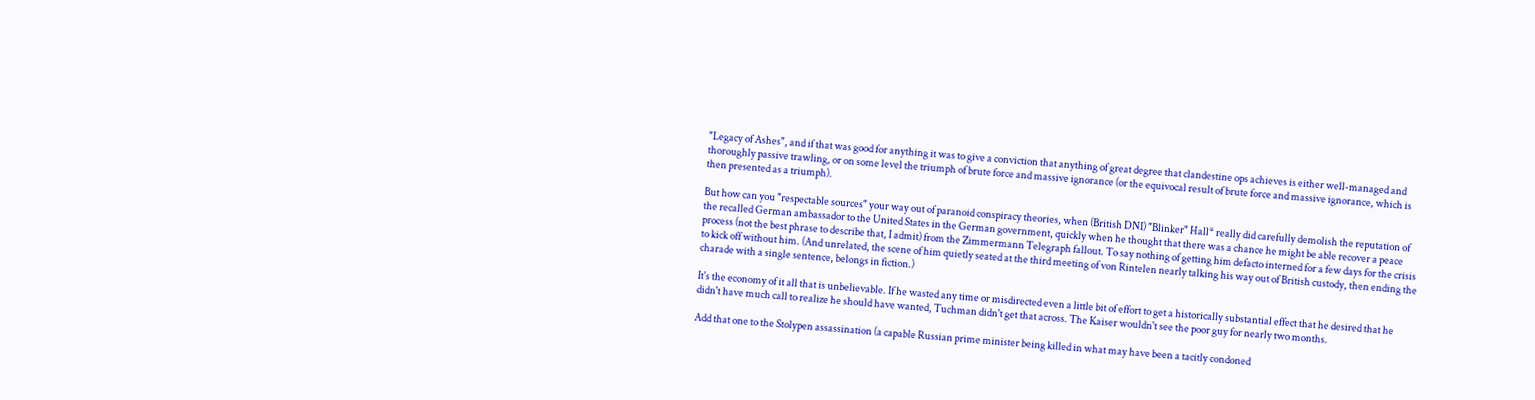"Legacy of Ashes", and if that was good for anything it was to give a conviction that anything of great degree that clandestine ops achieves is either well-managed and thoroughly passive trawling, or on some level the triumph of brute force and massive ignorance (or the equivocal result of brute force and massive ignorance, which is then presented as a triumph).

But how can you "respectable sources" your way out of paranoid conspiracy theories, when (British DNI) "Blinker" Hall* really did carefully demolish the reputation of the recalled German ambassador to the United States in the German government, quickly when he thought that there was a chance he might be able recover a peace process (not the best phrase to describe that, I admit) from the Zimmermann Telegraph fallout. To say nothing of getting him defacto interned for a few days for the crisis to kick off without him. (And unrelated, the scene of him quietly seated at the third meeting of von Rintelen nearly talking his way out of British custody, then ending the charade with a single sentence, belongs in fiction.)

It's the economy of it all that is unbelievable. If he wasted any time or misdirected even a little bit of effort to get a historically substantial effect that he desired that he didn't have much call to realize he should have wanted, Tuchman didn't get that across. The Kaiser wouldn't see the poor guy for nearly two months.

Add that one to the Stolypen assassination (a capable Russian prime minister being killed in what may have been a tacitly condoned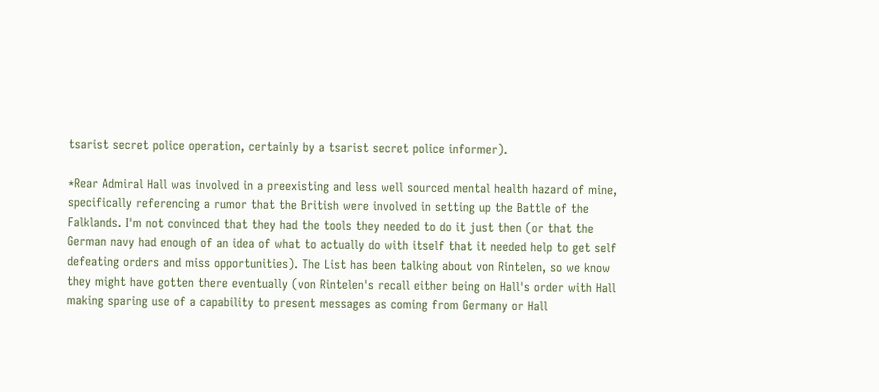tsarist secret police operation, certainly by a tsarist secret police informer).

*Rear Admiral Hall was involved in a preexisting and less well sourced mental health hazard of mine, specifically referencing a rumor that the British were involved in setting up the Battle of the Falklands. I'm not convinced that they had the tools they needed to do it just then (or that the German navy had enough of an idea of what to actually do with itself that it needed help to get self defeating orders and miss opportunities). The List has been talking about von Rintelen, so we know they might have gotten there eventually (von Rintelen's recall either being on Hall's order with Hall making sparing use of a capability to present messages as coming from Germany or Hall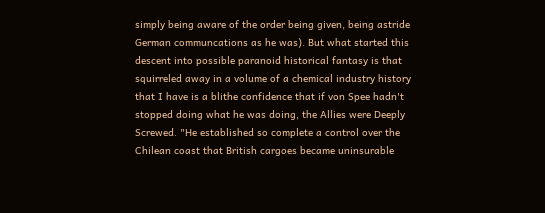simply being aware of the order being given, being astride German communcations as he was). But what started this descent into possible paranoid historical fantasy is that squirreled away in a volume of a chemical industry history that I have is a blithe confidence that if von Spee hadn't stopped doing what he was doing, the Allies were Deeply Screwed. "He established so complete a control over the Chilean coast that British cargoes became uninsurable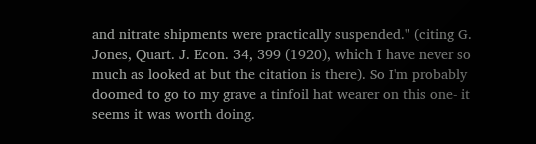and nitrate shipments were practically suspended." (citing G. Jones, Quart. J. Econ. 34, 399 (1920), which I have never so much as looked at but the citation is there). So I'm probably doomed to go to my grave a tinfoil hat wearer on this one- it seems it was worth doing.